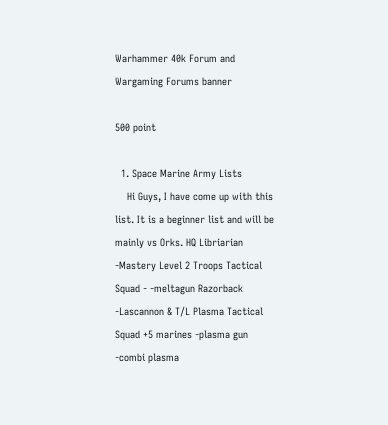Warhammer 40k Forum and Wargaming Forums banner

500 point

  1. Space Marine Army Lists
    Hi Guys, I have come up with this list. It is a beginner list and will be mainly vs Orks. HQ Libriarian -Mastery Level 2 Troops Tactical Squad - -meltagun Razorback -Lascannon & T/L Plasma Tactical Squad +5 marines -plasma gun -combi plasma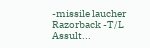-missile laucher Razorback -T/L Assult...